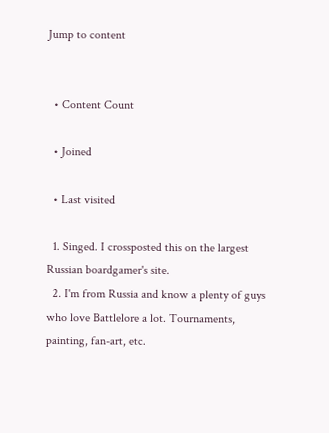Jump to content


  • Content Count

  • Joined

  • Last visited

  1. Singed. I crossposted this on the largest Russian boardgamer's site.
  2. I'm from Russia and know a plenty of guys who love Battlelore a lot. Tournaments, painting, fan-art, etc.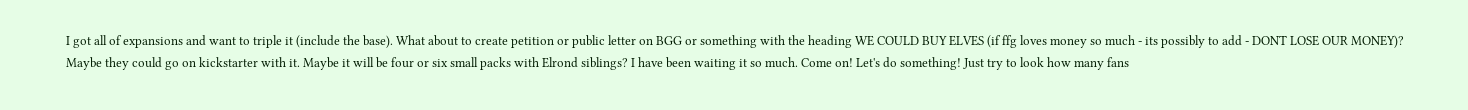I got all of expansions and want to triple it (include the base). What about to create petition or public letter on BGG or something with the heading WE COULD BUY ELVES (if ffg loves money so much - its possibly to add - DONT LOSE OUR MONEY)? Maybe they could go on kickstarter with it. Maybe it will be four or six small packs with Elrond siblings? I have been waiting it so much. Come on! Let's do something! Just try to look how many fans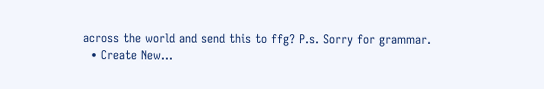across the world and send this to ffg? P.s. Sorry for grammar.
  • Create New...